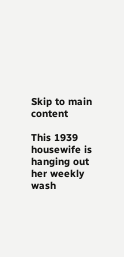Skip to main content

This 1939 housewife is hanging out her weekly wash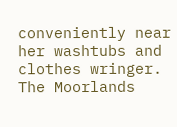conveniently near her washtubs and clothes wringer. The Moorlands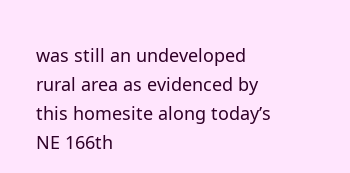was still an undeveloped rural area as evidenced by this homesite along today’s NE 166th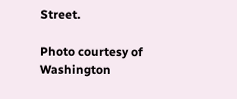Street.

Photo courtesy of Washington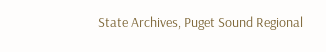State Archives, Puget Sound Regional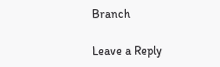Branch

Leave a Reply